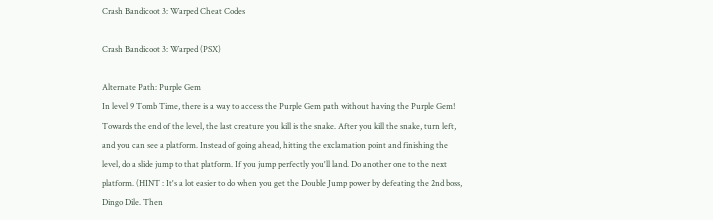Crash Bandicoot 3: Warped Cheat Codes

Crash Bandicoot 3: Warped (PSX)

Alternate Path: Purple Gem
In level 9 Tomb Time, there is a way to access the Purple Gem path without having the Purple Gem! Towards the end of the level, the last creature you kill is the snake. After you kill the snake, turn left, and you can see a platform. Instead of going ahead, hitting the exclamation point and finishing the level, do a slide jump to that platform. If you jump perfectly you'll land. Do another one to the next platform. (HINT : It's a lot easier to do when you get the Double Jump power by defeating the 2nd boss, Dingo Dile. Then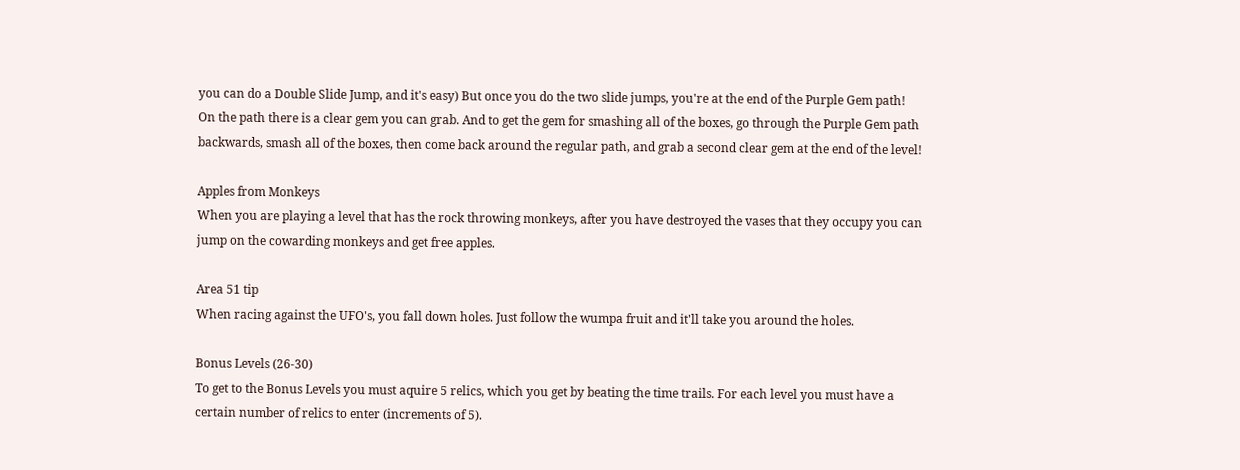you can do a Double Slide Jump, and it's easy) But once you do the two slide jumps, you're at the end of the Purple Gem path! On the path there is a clear gem you can grab. And to get the gem for smashing all of the boxes, go through the Purple Gem path backwards, smash all of the boxes, then come back around the regular path, and grab a second clear gem at the end of the level!

Apples from Monkeys
When you are playing a level that has the rock throwing monkeys, after you have destroyed the vases that they occupy you can jump on the cowarding monkeys and get free apples.

Area 51 tip
When racing against the UFO's, you fall down holes. Just follow the wumpa fruit and it'll take you around the holes.

Bonus Levels (26-30)
To get to the Bonus Levels you must aquire 5 relics, which you get by beating the time trails. For each level you must have a certain number of relics to enter (increments of 5).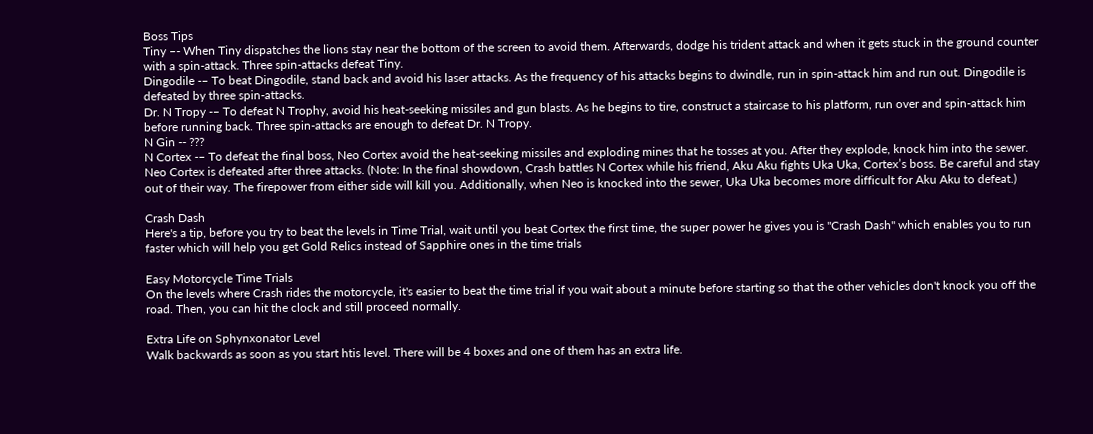Boss Tips
Tiny –- When Tiny dispatches the lions stay near the bottom of the screen to avoid them. Afterwards, dodge his trident attack and when it gets stuck in the ground counter with a spin-attack. Three spin-attacks defeat Tiny.
Dingodile -– To beat Dingodile, stand back and avoid his laser attacks. As the frequency of his attacks begins to dwindle, run in spin-attack him and run out. Dingodile is defeated by three spin-attacks.
Dr. N Tropy -– To defeat N Trophy, avoid his heat-seeking missiles and gun blasts. As he begins to tire, construct a staircase to his platform, run over and spin-attack him before running back. Three spin-attacks are enough to defeat Dr. N Tropy.
N Gin -- ???
N Cortex -– To defeat the final boss, Neo Cortex avoid the heat-seeking missiles and exploding mines that he tosses at you. After they explode, knock him into the sewer. Neo Cortex is defeated after three attacks. (Note: In the final showdown, Crash battles N Cortex while his friend, Aku Aku fights Uka Uka, Cortex’s boss. Be careful and stay out of their way. The firepower from either side will kill you. Additionally, when Neo is knocked into the sewer, Uka Uka becomes more difficult for Aku Aku to defeat.)

Crash Dash
Here's a tip, before you try to beat the levels in Time Trial, wait until you beat Cortex the first time, the super power he gives you is "Crash Dash" which enables you to run faster which will help you get Gold Relics instead of Sapphire ones in the time trials

Easy Motorcycle Time Trials
On the levels where Crash rides the motorcycle, it's easier to beat the time trial if you wait about a minute before starting so that the other vehicles don't knock you off the road. Then, you can hit the clock and still proceed normally.

Extra Life on Sphynxonator Level
Walk backwards as soon as you start htis level. There will be 4 boxes and one of them has an extra life.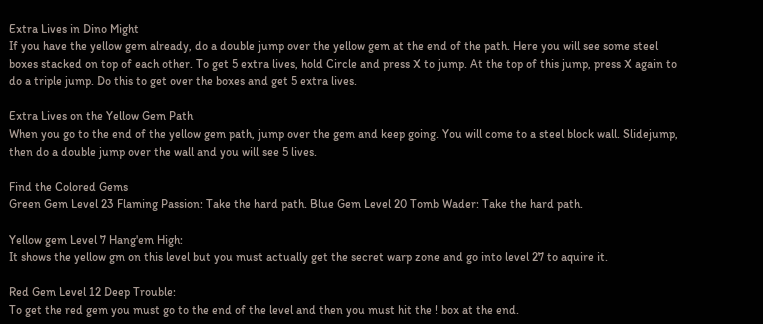Extra Lives in Dino Might
If you have the yellow gem already, do a double jump over the yellow gem at the end of the path. Here you will see some steel boxes stacked on top of each other. To get 5 extra lives, hold Circle and press X to jump. At the top of this jump, press X again to do a triple jump. Do this to get over the boxes and get 5 extra lives.

Extra Lives on the Yellow Gem Path
When you go to the end of the yellow gem path, jump over the gem and keep going. You will come to a steel block wall. Slidejump, then do a double jump over the wall and you will see 5 lives.

Find the Colored Gems
Green Gem Level 23 Flaming Passion: Take the hard path. Blue Gem Level 20 Tomb Wader: Take the hard path.

Yellow gem Level 7 Hang'em High:
It shows the yellow gm on this level but you must actually get the secret warp zone and go into level 27 to aquire it.

Red Gem Level 12 Deep Trouble:
To get the red gem you must go to the end of the level and then you must hit the ! box at the end.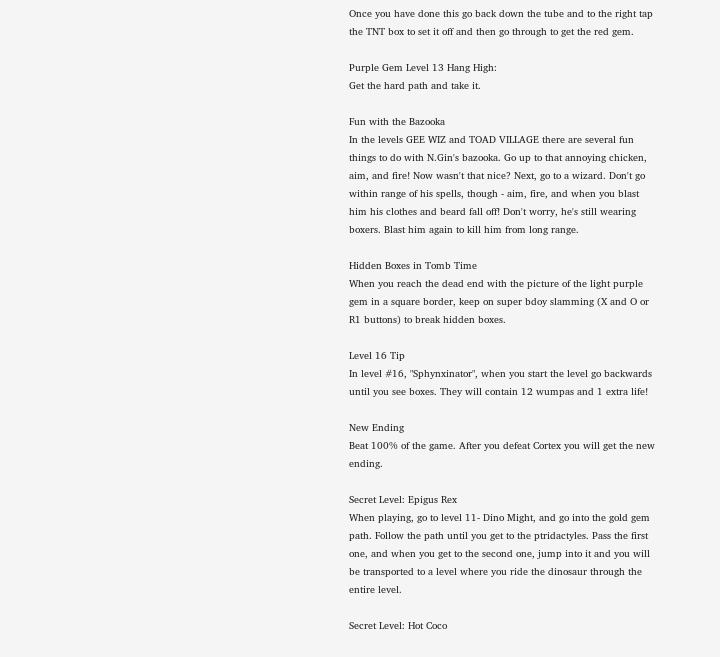Once you have done this go back down the tube and to the right tap the TNT box to set it off and then go through to get the red gem.

Purple Gem Level 13 Hang High:
Get the hard path and take it.

Fun with the Bazooka
In the levels GEE WIZ and TOAD VILLAGE there are several fun things to do with N.Gin's bazooka. Go up to that annoying chicken, aim, and fire! Now wasn't that nice? Next, go to a wizard. Don't go within range of his spells, though - aim, fire, and when you blast him his clothes and beard fall off! Don't worry, he's still wearing boxers. Blast him again to kill him from long range.

Hidden Boxes in Tomb Time
When you reach the dead end with the picture of the light purple gem in a square border, keep on super bdoy slamming (X and O or R1 buttons) to break hidden boxes.

Level 16 Tip
In level #16, "Sphynxinator", when you start the level go backwards until you see boxes. They will contain 12 wumpas and 1 extra life!

New Ending
Beat 100% of the game. After you defeat Cortex you will get the new ending.

Secret Level: Epigus Rex
When playing, go to level 11- Dino Might, and go into the gold gem path. Follow the path until you get to the ptridactyles. Pass the first one, and when you get to the second one, jump into it and you will be transported to a level where you ride the dinosaur through the entire level.

Secret Level: Hot Coco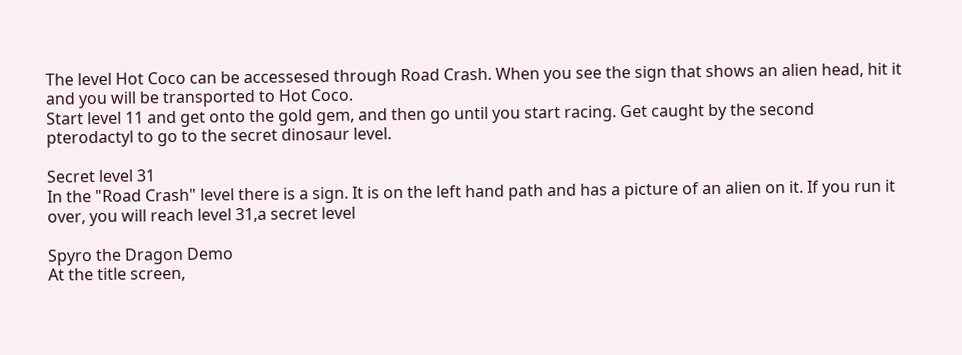The level Hot Coco can be accessesed through Road Crash. When you see the sign that shows an alien head, hit it and you will be transported to Hot Coco.
Start level 11 and get onto the gold gem, and then go until you start racing. Get caught by the second pterodactyl to go to the secret dinosaur level.

Secret level 31
In the "Road Crash" level there is a sign. It is on the left hand path and has a picture of an alien on it. If you run it over, you will reach level 31,a secret level

Spyro the Dragon Demo
At the title screen,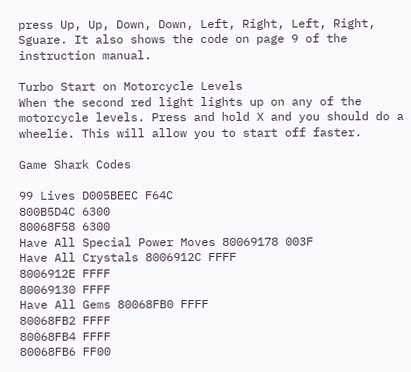press Up, Up, Down, Down, Left, Right, Left, Right, Sguare. It also shows the code on page 9 of the instruction manual.

Turbo Start on Motorcycle Levels
When the second red light lights up on any of the motorcycle levels. Press and hold X and you should do a wheelie. This will allow you to start off faster.

Game Shark Codes

99 Lives D005BEEC F64C
800B5D4C 6300
80068F58 6300
Have All Special Power Moves 80069178 003F
Have All Crystals 8006912C FFFF
8006912E FFFF
80069130 FFFF
Have All Gems 80068FB0 FFFF
80068FB2 FFFF
80068FB4 FFFF
80068FB6 FF00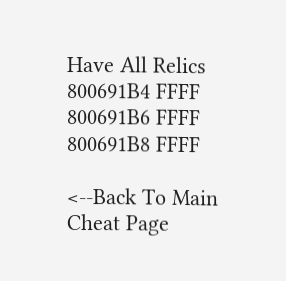Have All Relics 800691B4 FFFF
800691B6 FFFF
800691B8 FFFF

<--Back To Main Cheat Page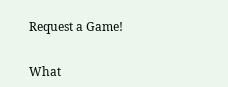Request a Game!


What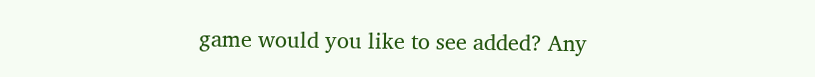game would you like to see added? Any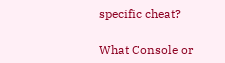specific cheat?

What Console or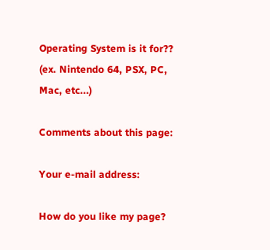Operating System is it for?? (ex. Nintendo 64, PSX, PC, Mac, etc...)

Comments about this page:

Your e-mail address:

How do you like my page?